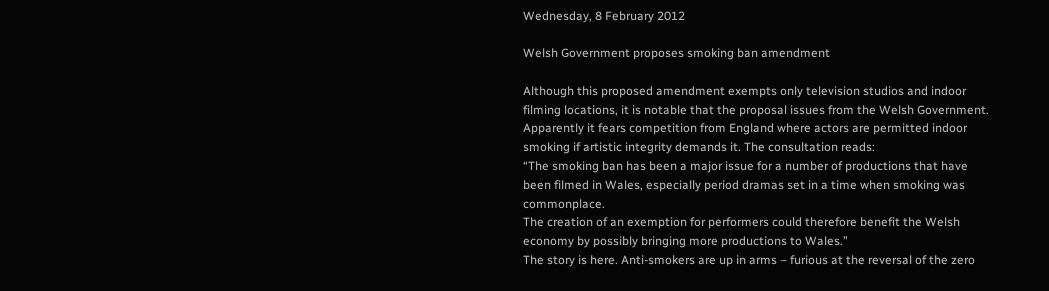Wednesday, 8 February 2012

Welsh Government proposes smoking ban amendment

Although this proposed amendment exempts only television studios and indoor filming locations, it is notable that the proposal issues from the Welsh Government. Apparently it fears competition from England where actors are permitted indoor smoking if artistic integrity demands it. The consultation reads:
“The smoking ban has been a major issue for a number of productions that have been filmed in Wales, especially period dramas set in a time when smoking was commonplace.
The creation of an exemption for performers could therefore benefit the Welsh economy by possibly bringing more productions to Wales.”
The story is here. Anti-smokers are up in arms – furious at the reversal of the zero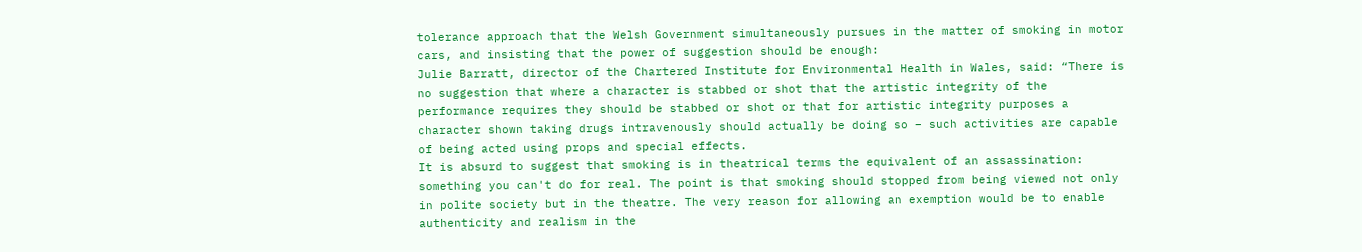tolerance approach that the Welsh Government simultaneously pursues in the matter of smoking in motor cars, and insisting that the power of suggestion should be enough:
Julie Barratt, director of the Chartered Institute for Environmental Health in Wales, said: “There is no suggestion that where a character is stabbed or shot that the artistic integrity of the performance requires they should be stabbed or shot or that for artistic integrity purposes a character shown taking drugs intravenously should actually be doing so – such activities are capable of being acted using props and special effects.
It is absurd to suggest that smoking is in theatrical terms the equivalent of an assassination: something you can't do for real. The point is that smoking should stopped from being viewed not only in polite society but in the theatre. The very reason for allowing an exemption would be to enable authenticity and realism in the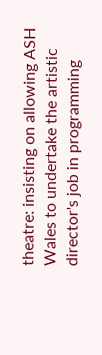theatre: insisting on allowing ASH Wales to undertake the artistic director's job in programming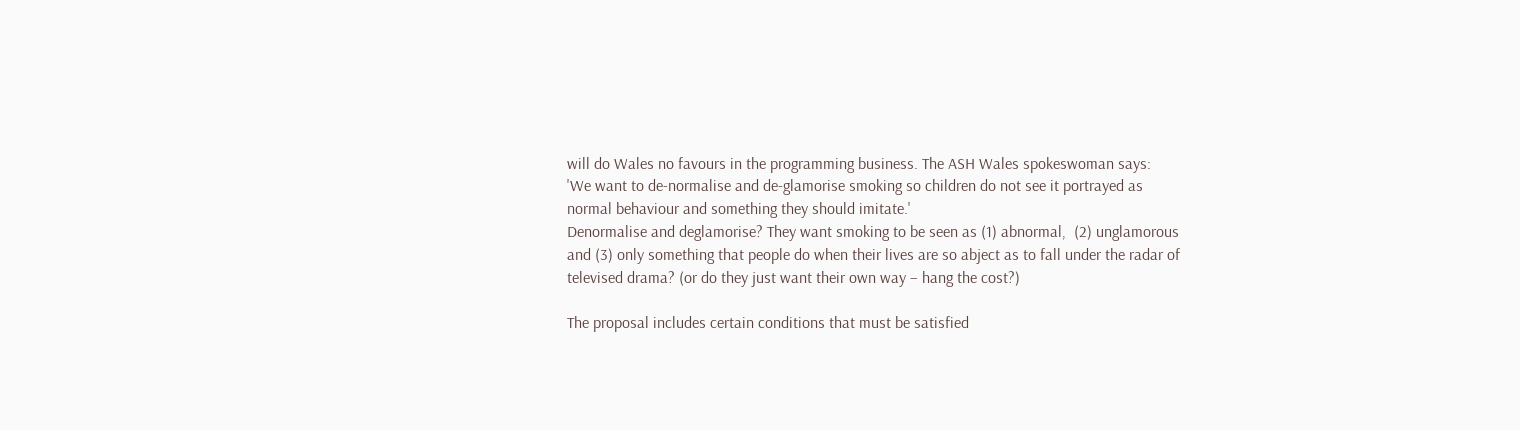will do Wales no favours in the programming business. The ASH Wales spokeswoman says:
'We want to de-normalise and de-glamorise smoking so children do not see it portrayed as normal behaviour and something they should imitate.'
Denormalise and deglamorise? They want smoking to be seen as (1) abnormal,  (2) unglamorous and (3) only something that people do when their lives are so abject as to fall under the radar of televised drama? (or do they just want their own way – hang the cost?)

The proposal includes certain conditions that must be satisfied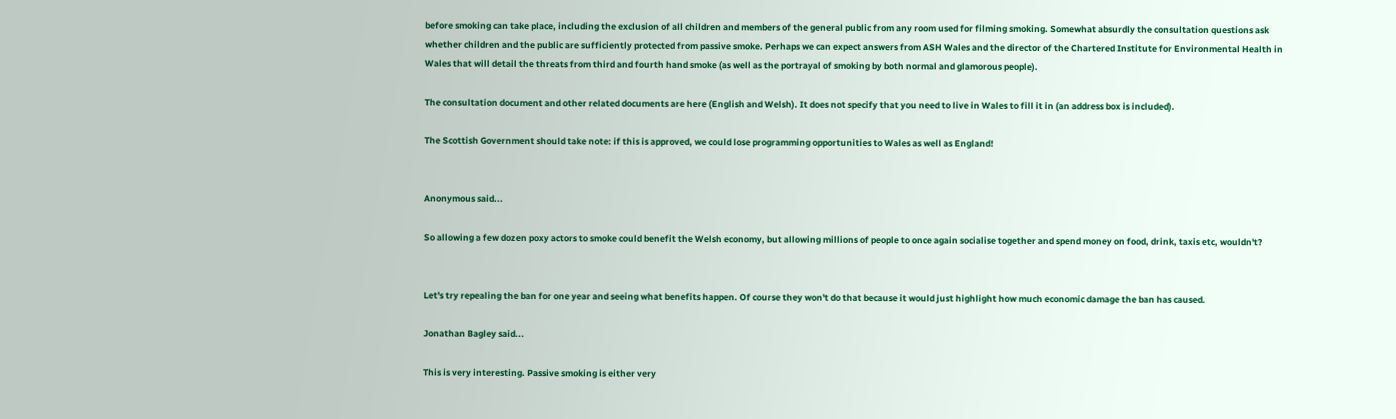before smoking can take place, including the exclusion of all children and members of the general public from any room used for filming smoking. Somewhat absurdly the consultation questions ask whether children and the public are sufficiently protected from passive smoke. Perhaps we can expect answers from ASH Wales and the director of the Chartered Institute for Environmental Health in Wales that will detail the threats from third and fourth hand smoke (as well as the portrayal of smoking by both normal and glamorous people).

The consultation document and other related documents are here (English and Welsh). It does not specify that you need to live in Wales to fill it in (an address box is included).

The Scottish Government should take note: if this is approved, we could lose programming opportunities to Wales as well as England!


Anonymous said...

So allowing a few dozen poxy actors to smoke could benefit the Welsh economy, but allowing millions of people to once again socialise together and spend money on food, drink, taxis etc, wouldn't?


Let's try repealing the ban for one year and seeing what benefits happen. Of course they won't do that because it would just highlight how much economic damage the ban has caused.

Jonathan Bagley said...

This is very interesting. Passive smoking is either very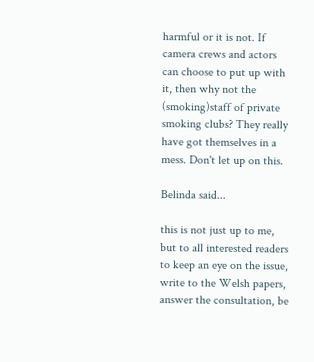harmful or it is not. If camera crews and actors can choose to put up with it, then why not the (smoking)staff of private smoking clubs? They really have got themselves in a mess. Don't let up on this.

Belinda said...

this is not just up to me, but to all interested readers to keep an eye on the issue, write to the Welsh papers, answer the consultation, be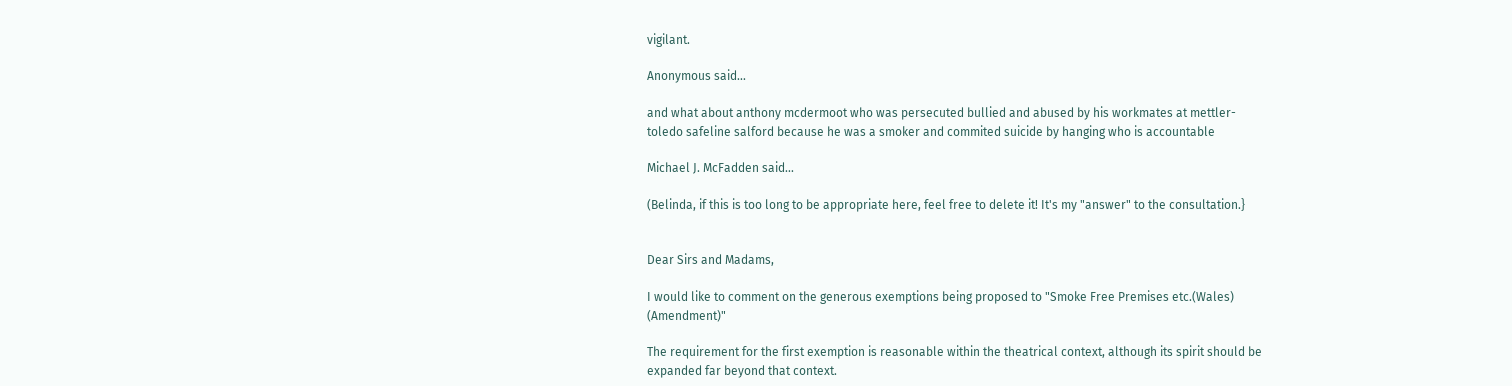vigilant.

Anonymous said...

and what about anthony mcdermoot who was persecuted bullied and abused by his workmates at mettler-toledo safeline salford because he was a smoker and commited suicide by hanging who is accountable

Michael J. McFadden said...

(Belinda, if this is too long to be appropriate here, feel free to delete it! It's my "answer" to the consultation.}


Dear Sirs and Madams,

I would like to comment on the generous exemptions being proposed to "Smoke Free Premises etc.(Wales) (Amendment)"

The requirement for the first exemption is reasonable within the theatrical context, although its spirit should be expanded far beyond that context.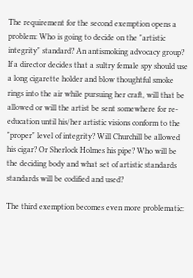The requirement for the second exemption opens a problem: Who is going to decide on the "artistic integrity" standard? An antismoking advocacy group? If a director decides that a sultry female spy should use a long cigarette holder and blow thoughtful smoke rings into the air while pursuing her craft, will that be allowed or will the artist be sent somewhere for re-education until his/her artistic visions conform to the "proper" level of integrity? Will Churchill be allowed his cigar? Or Sherlock Holmes his pipe? Who will be the deciding body and what set of artistic standards standards will be codified and used?

The third exemption becomes even more problematic: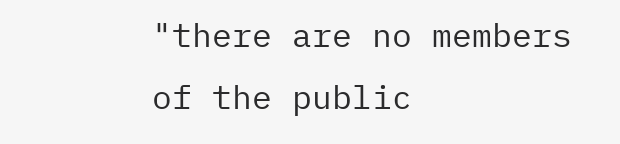"there are no members of the public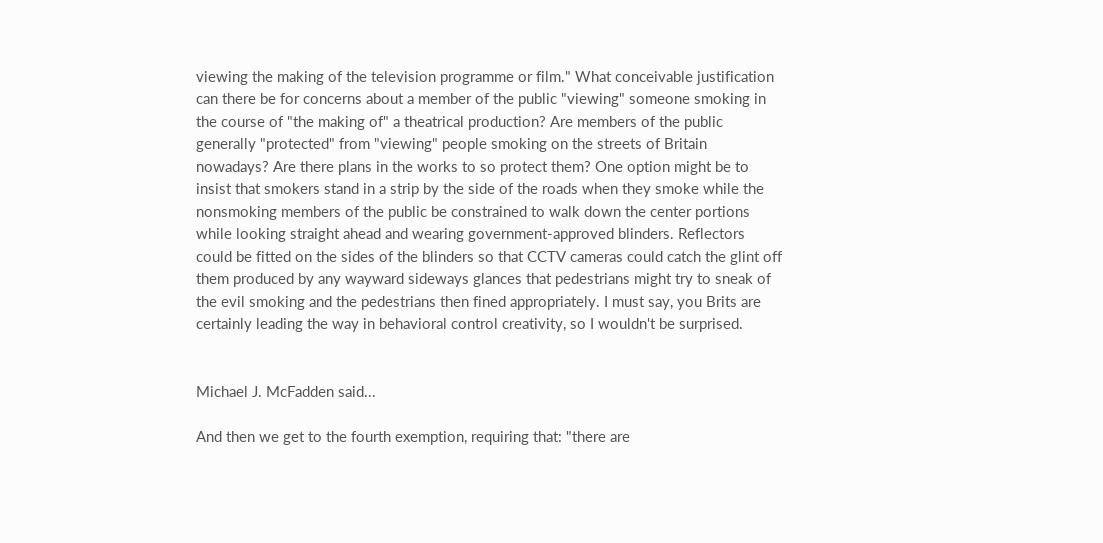viewing the making of the television programme or film." What conceivable justification can there be for concerns about a member of the public "viewing" someone smoking in the course of "the making of" a theatrical production? Are members of the public generally "protected" from "viewing" people smoking on the streets of Britain nowadays? Are there plans in the works to so protect them? One option might be to insist that smokers stand in a strip by the side of the roads when they smoke while the nonsmoking members of the public be constrained to walk down the center portions while looking straight ahead and wearing government-approved blinders. Reflectors could be fitted on the sides of the blinders so that CCTV cameras could catch the glint off them produced by any wayward sideways glances that pedestrians might try to sneak of the evil smoking and the pedestrians then fined appropriately. I must say, you Brits are certainly leading the way in behavioral control creativity, so I wouldn't be surprised.


Michael J. McFadden said...

And then we get to the fourth exemption, requiring that: "there are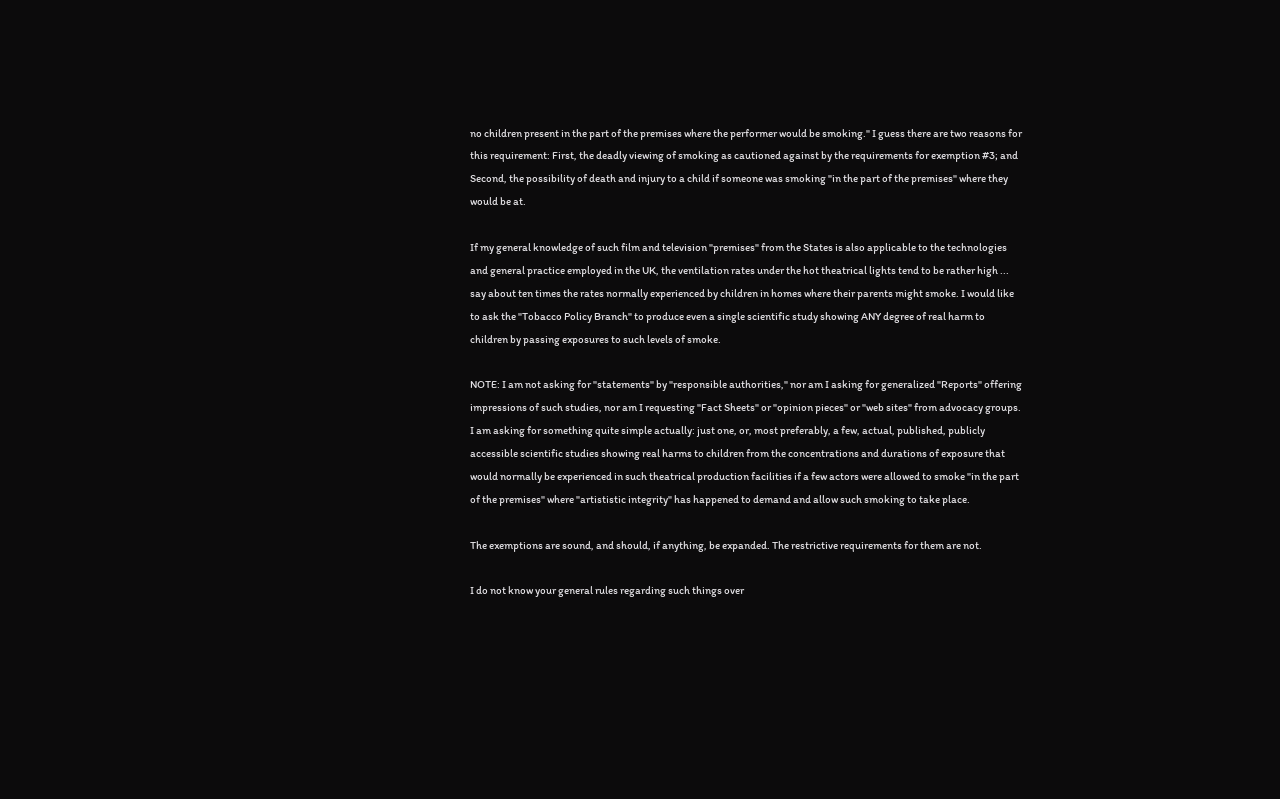no children present in the part of the premises where the performer would be smoking." I guess there are two reasons for this requirement: First, the deadly viewing of smoking as cautioned against by the requirements for exemption #3; and Second, the possibility of death and injury to a child if someone was smoking "in the part of the premises" where they would be at.

If my general knowledge of such film and television "premises" from the States is also applicable to the technologies and general practice employed in the UK, the ventilation rates under the hot theatrical lights tend to be rather high ... say about ten times the rates normally experienced by children in homes where their parents might smoke. I would like to ask the "Tobacco Policy Branch" to produce even a single scientific study showing ANY degree of real harm to children by passing exposures to such levels of smoke.

NOTE: I am not asking for "statements" by "responsible authorities," nor am I asking for generalized "Reports" offering impressions of such studies, nor am I requesting "Fact Sheets" or "opinion pieces" or "web sites" from advocacy groups. I am asking for something quite simple actually: just one, or, most preferably, a few, actual, published, publicly accessible scientific studies showing real harms to children from the concentrations and durations of exposure that would normally be experienced in such theatrical production facilities if a few actors were allowed to smoke "in the part of the premises" where "artististic integrity" has happened to demand and allow such smoking to take place.

The exemptions are sound, and should, if anything, be expanded. The restrictive requirements for them are not.

I do not know your general rules regarding such things over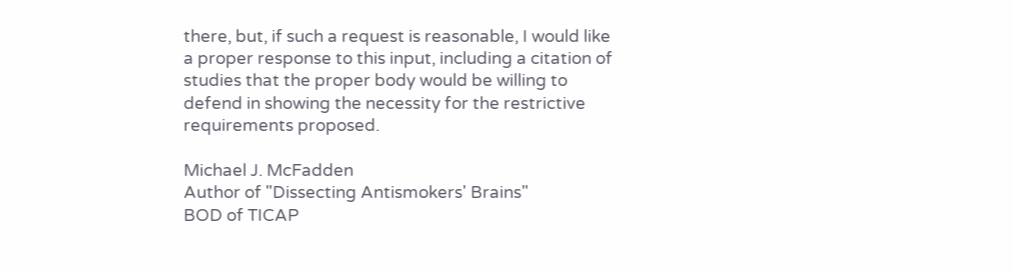there, but, if such a request is reasonable, I would like a proper response to this input, including a citation of studies that the proper body would be willing to defend in showing the necessity for the restrictive requirements proposed.

Michael J. McFadden
Author of "Dissecting Antismokers' Brains"
BOD of TICAP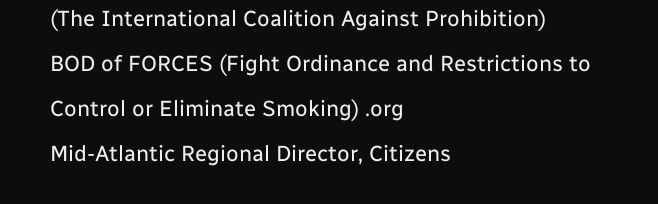(The International Coalition Against Prohibition)
BOD of FORCES (Fight Ordinance and Restrictions to Control or Eliminate Smoking) .org
Mid-Atlantic Regional Director, Citizens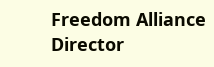Freedom Alliance
Director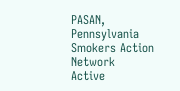PASAN, Pennsylvania Smokers Action Network
Active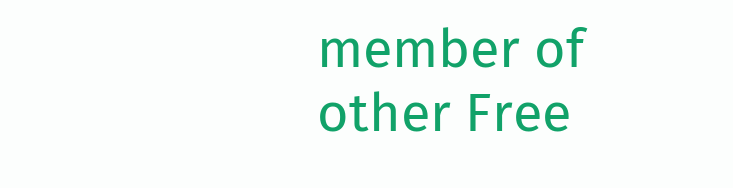member of other Free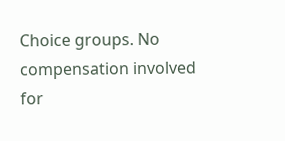Choice groups. No compensation involved for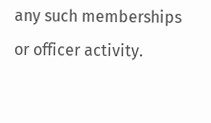any such memberships or officer activity.